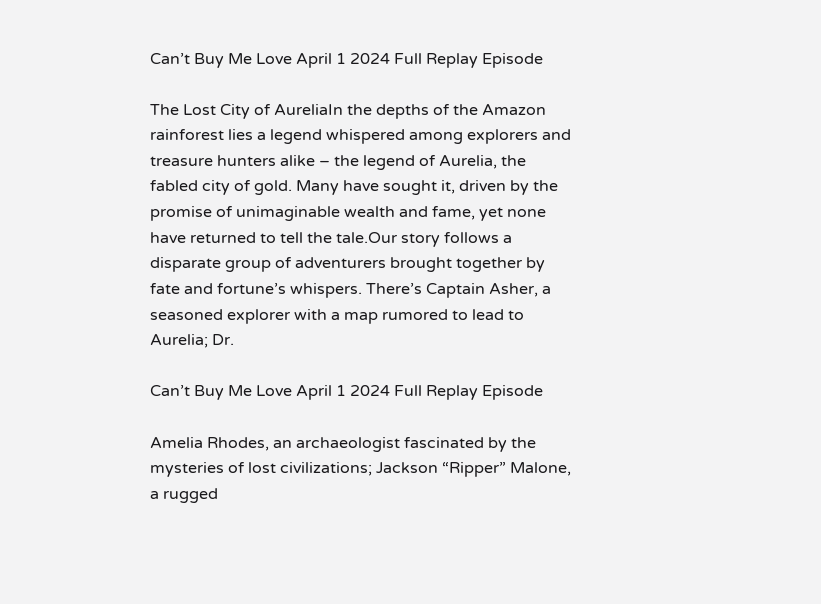Can’t Buy Me Love April 1 2024 Full Replay Episode

The Lost City of AureliaIn the depths of the Amazon rainforest lies a legend whispered among explorers and treasure hunters alike – the legend of Aurelia, the fabled city of gold. Many have sought it, driven by the promise of unimaginable wealth and fame, yet none have returned to tell the tale.Our story follows a disparate group of adventurers brought together by fate and fortune’s whispers. There’s Captain Asher, a seasoned explorer with a map rumored to lead to Aurelia; Dr.

Can’t Buy Me Love April 1 2024 Full Replay Episode

Amelia Rhodes, an archaeologist fascinated by the mysteries of lost civilizations; Jackson “Ripper” Malone, a rugged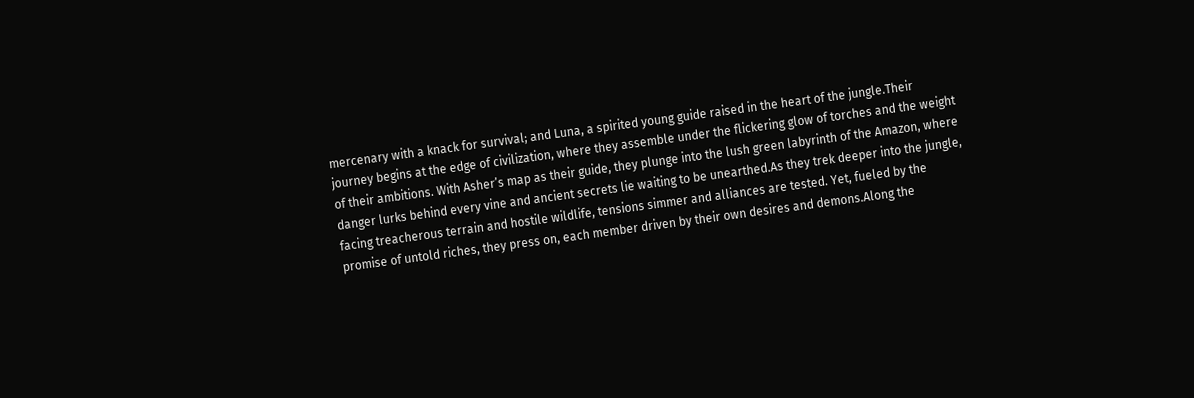mercenary with a knack for survival; and Luna, a spirited young guide raised in the heart of the jungle.Their journey begins at the edge of civilization, where they assemble under the flickering glow of torches and the weight of their ambitions. With Asher’s map as their guide, they plunge into the lush green labyrinth of the Amazon, where danger lurks behind every vine and ancient secrets lie waiting to be unearthed.As they trek deeper into the jungle, facing treacherous terrain and hostile wildlife, tensions simmer and alliances are tested. Yet, fueled by the promise of untold riches, they press on, each member driven by their own desires and demons.Along the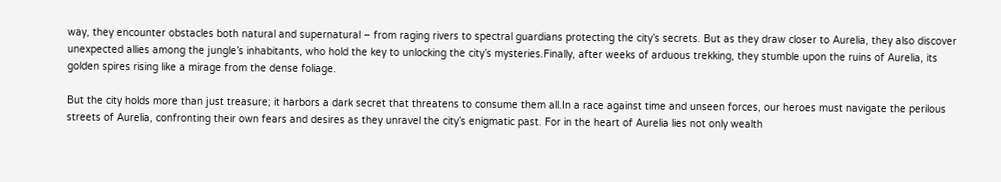way, they encounter obstacles both natural and supernatural – from raging rivers to spectral guardians protecting the city’s secrets. But as they draw closer to Aurelia, they also discover unexpected allies among the jungle’s inhabitants, who hold the key to unlocking the city’s mysteries.Finally, after weeks of arduous trekking, they stumble upon the ruins of Aurelia, its golden spires rising like a mirage from the dense foliage.

But the city holds more than just treasure; it harbors a dark secret that threatens to consume them all.In a race against time and unseen forces, our heroes must navigate the perilous streets of Aurelia, confronting their own fears and desires as they unravel the city’s enigmatic past. For in the heart of Aurelia lies not only wealth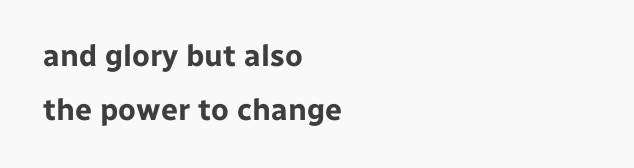and glory but also the power to change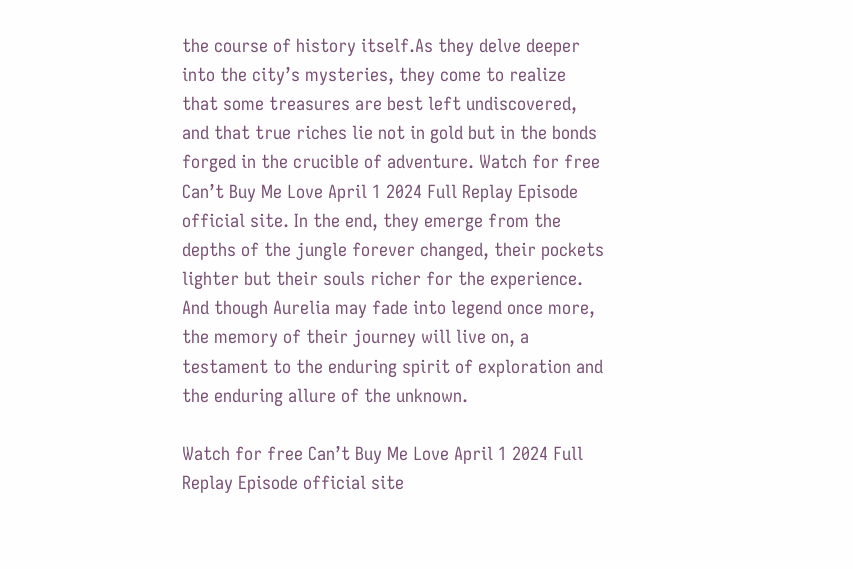the course of history itself.As they delve deeper into the city’s mysteries, they come to realize that some treasures are best left undiscovered, and that true riches lie not in gold but in the bonds forged in the crucible of adventure. Watch for free Can’t Buy Me Love April 1 2024 Full Replay Episode official site. In the end, they emerge from the depths of the jungle forever changed, their pockets lighter but their souls richer for the experience. And though Aurelia may fade into legend once more, the memory of their journey will live on, a testament to the enduring spirit of exploration and the enduring allure of the unknown.

Watch for free Can’t Buy Me Love April 1 2024 Full Replay Episode official site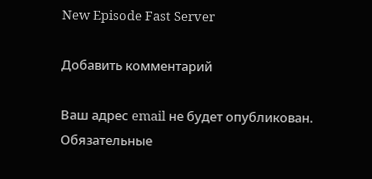New Episode Fast Server

Добавить комментарий

Ваш адрес email не будет опубликован. Обязательные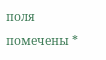поля помечены *